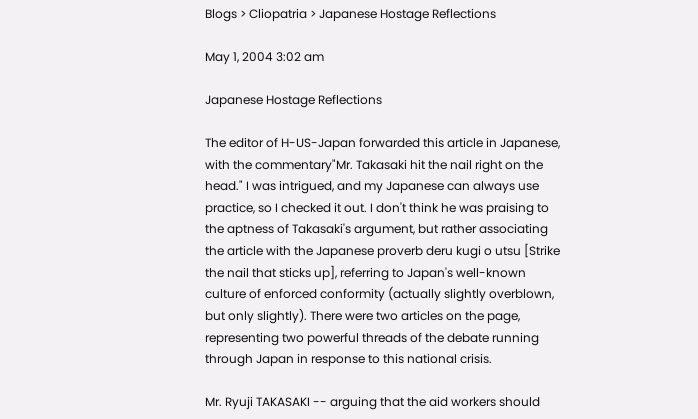Blogs > Cliopatria > Japanese Hostage Reflections

May 1, 2004 3:02 am

Japanese Hostage Reflections

The editor of H-US-Japan forwarded this article in Japanese, with the commentary"Mr. Takasaki hit the nail right on the head." I was intrigued, and my Japanese can always use practice, so I checked it out. I don't think he was praising to the aptness of Takasaki's argument, but rather associating the article with the Japanese proverb deru kugi o utsu [Strike the nail that sticks up], referring to Japan's well-known culture of enforced conformity (actually slightly overblown, but only slightly). There were two articles on the page, representing two powerful threads of the debate running through Japan in response to this national crisis.

Mr. Ryuji TAKASAKI -- arguing that the aid workers should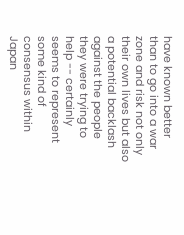have known better than to go into a war zone and risk not only their own lives but also a potential backlash against the people they were trying to help -- certainly seems to represent some kind of consensus within Japan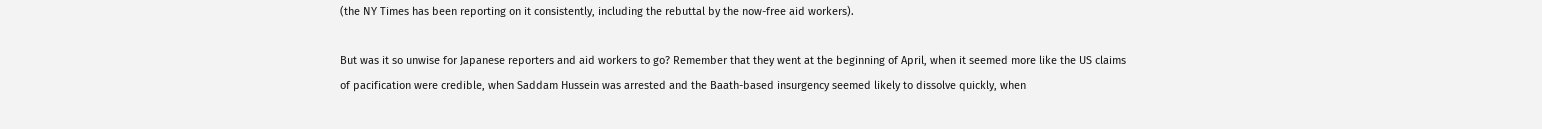(the NY Times has been reporting on it consistently, including the rebuttal by the now-free aid workers).

But was it so unwise for Japanese reporters and aid workers to go? Remember that they went at the beginning of April, when it seemed more like the US claims of pacification were credible, when Saddam Hussein was arrested and the Baath-based insurgency seemed likely to dissolve quickly, when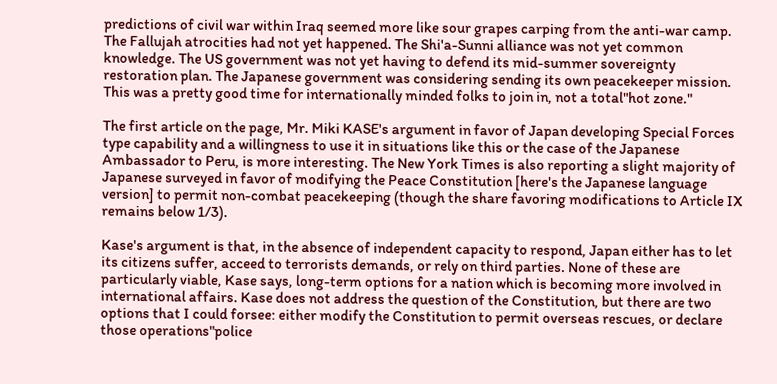predictions of civil war within Iraq seemed more like sour grapes carping from the anti-war camp. The Fallujah atrocities had not yet happened. The Shi'a-Sunni alliance was not yet common knowledge. The US government was not yet having to defend its mid-summer sovereignty restoration plan. The Japanese government was considering sending its own peacekeeper mission. This was a pretty good time for internationally minded folks to join in, not a total"hot zone."

The first article on the page, Mr. Miki KASE's argument in favor of Japan developing Special Forces type capability and a willingness to use it in situations like this or the case of the Japanese Ambassador to Peru, is more interesting. The New York Times is also reporting a slight majority of Japanese surveyed in favor of modifying the Peace Constitution [here's the Japanese language version] to permit non-combat peacekeeping (though the share favoring modifications to Article IX remains below 1/3).

Kase's argument is that, in the absence of independent capacity to respond, Japan either has to let its citizens suffer, acceed to terrorists demands, or rely on third parties. None of these are particularly viable, Kase says, long-term options for a nation which is becoming more involved in international affairs. Kase does not address the question of the Constitution, but there are two options that I could forsee: either modify the Constitution to permit overseas rescues, or declare those operations"police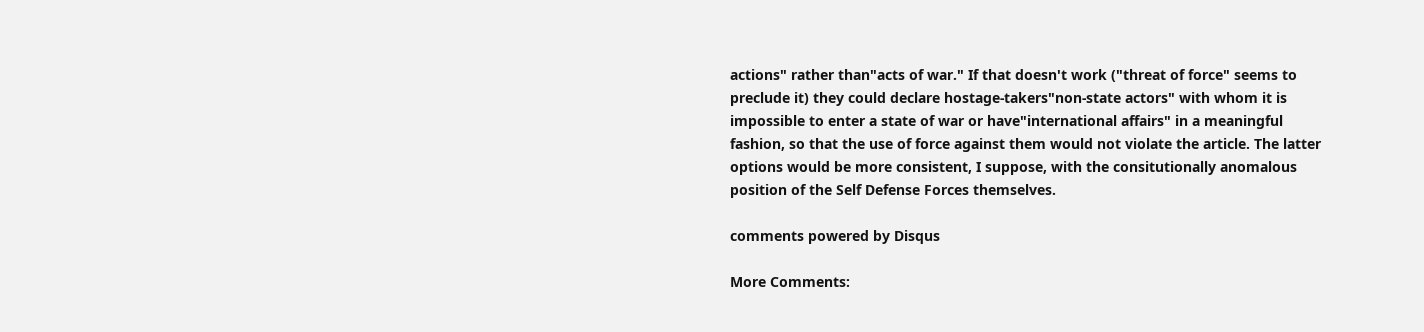actions" rather than"acts of war." If that doesn't work ("threat of force" seems to preclude it) they could declare hostage-takers"non-state actors" with whom it is impossible to enter a state of war or have"international affairs" in a meaningful fashion, so that the use of force against them would not violate the article. The latter options would be more consistent, I suppose, with the consitutionally anomalous position of the Self Defense Forces themselves.

comments powered by Disqus

More Comments: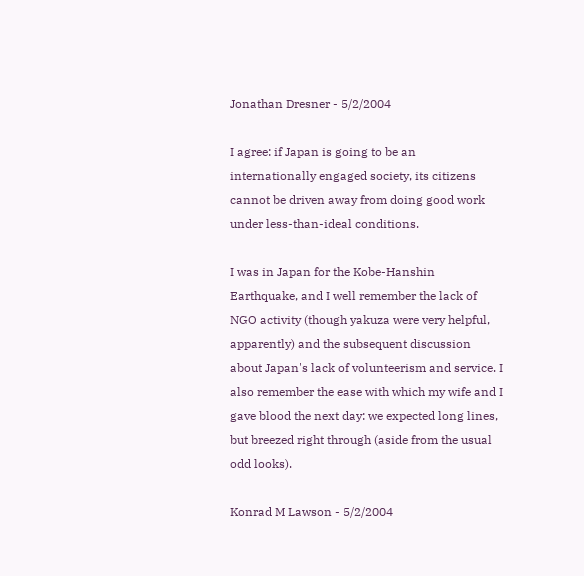Jonathan Dresner - 5/2/2004

I agree: if Japan is going to be an internationally engaged society, its citizens cannot be driven away from doing good work under less-than-ideal conditions.

I was in Japan for the Kobe-Hanshin Earthquake, and I well remember the lack of NGO activity (though yakuza were very helpful, apparently) and the subsequent discussion about Japan's lack of volunteerism and service. I also remember the ease with which my wife and I gave blood the next day: we expected long lines, but breezed right through (aside from the usual odd looks).

Konrad M Lawson - 5/2/2004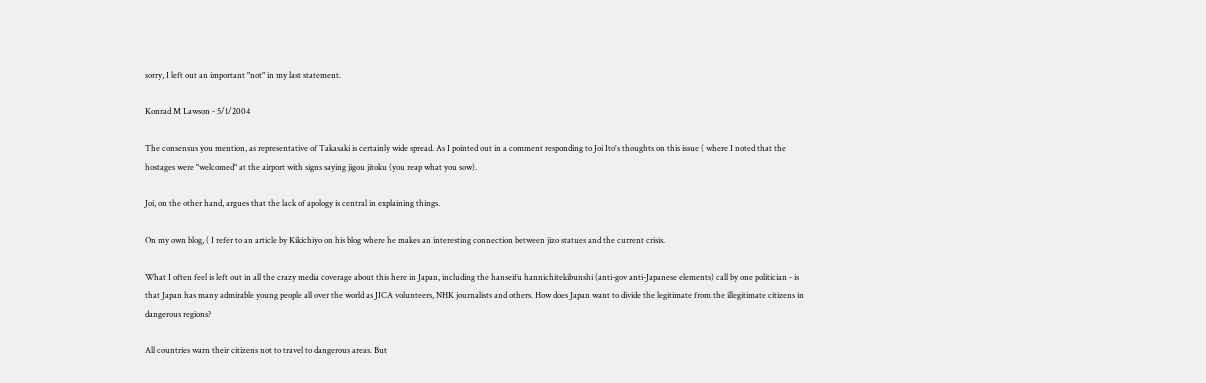sorry, I left out an important "not" in my last statement.

Konrad M Lawson - 5/1/2004

The consensus you mention, as representative of Takasaki is certainly wide spread. As I pointed out in a comment responding to Joi Ito's thoughts on this issue ( where I noted that the hostages were "welcomed" at the airport with signs saying jigou jitoku (you reap what you sow).

Joi, on the other hand, argues that the lack of apology is central in explaining things.

On my own blog, ( I refer to an article by Kikichiyo on his blog where he makes an interesting connection between jizo statues and the current crisis.

What I often feel is left out in all the crazy media coverage about this here in Japan, including the hanseifu hannichitekibunshi (anti-gov anti-Japanese elements) call by one politician - is that Japan has many admirable young people all over the world as JICA volunteers, NHK journalists and others. How does Japan want to divide the legitimate from the illegitimate citizens in dangerous regions?

All countries warn their citizens not to travel to dangerous areas. But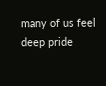many of us feel deep pride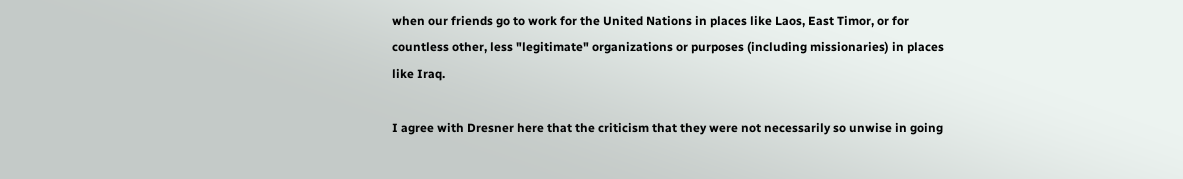when our friends go to work for the United Nations in places like Laos, East Timor, or for countless other, less "legitimate" organizations or purposes (including missionaries) in places like Iraq.

I agree with Dresner here that the criticism that they were not necessarily so unwise in going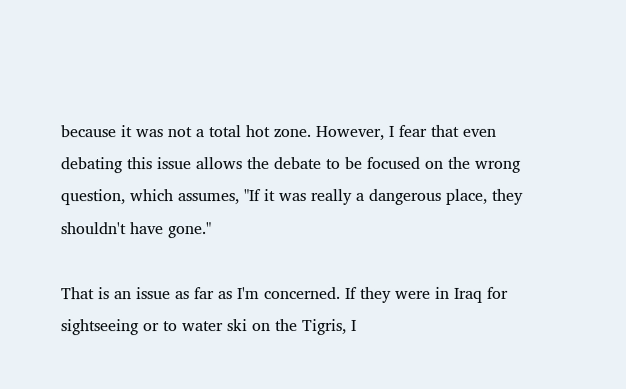because it was not a total hot zone. However, I fear that even debating this issue allows the debate to be focused on the wrong question, which assumes, "If it was really a dangerous place, they shouldn't have gone."

That is an issue as far as I'm concerned. If they were in Iraq for sightseeing or to water ski on the Tigris, I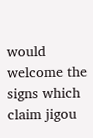would welcome the signs which claim jigou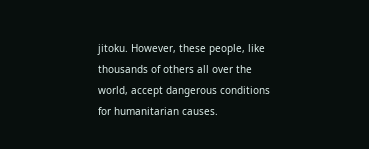jitoku. However, these people, like thousands of others all over the world, accept dangerous conditions for humanitarian causes.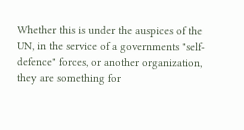Whether this is under the auspices of the UN, in the service of a governments "self-defence" forces, or another organization, they are something for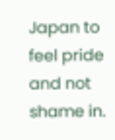Japan to feel pride and not shame in.